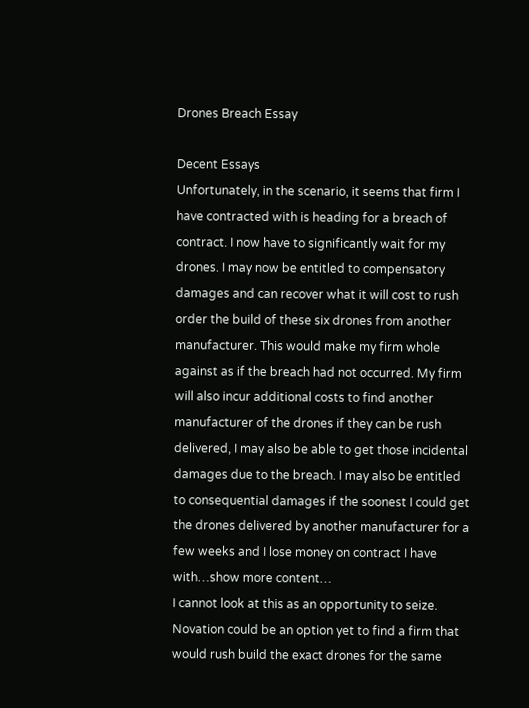Drones Breach Essay

Decent Essays
Unfortunately, in the scenario, it seems that firm I have contracted with is heading for a breach of contract. I now have to significantly wait for my drones. I may now be entitled to compensatory damages and can recover what it will cost to rush order the build of these six drones from another manufacturer. This would make my firm whole against as if the breach had not occurred. My firm will also incur additional costs to find another manufacturer of the drones if they can be rush delivered, I may also be able to get those incidental damages due to the breach. I may also be entitled to consequential damages if the soonest I could get the drones delivered by another manufacturer for a few weeks and I lose money on contract I have with…show more content…
I cannot look at this as an opportunity to seize. Novation could be an option yet to find a firm that would rush build the exact drones for the same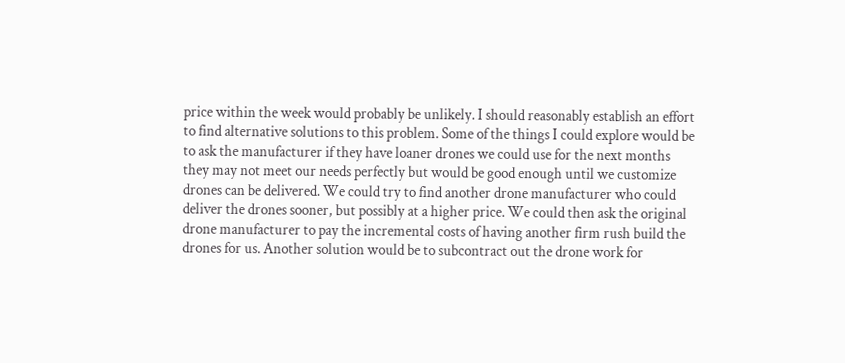price within the week would probably be unlikely. I should reasonably establish an effort to find alternative solutions to this problem. Some of the things I could explore would be to ask the manufacturer if they have loaner drones we could use for the next months they may not meet our needs perfectly but would be good enough until we customize drones can be delivered. We could try to find another drone manufacturer who could deliver the drones sooner, but possibly at a higher price. We could then ask the original drone manufacturer to pay the incremental costs of having another firm rush build the drones for us. Another solution would be to subcontract out the drone work for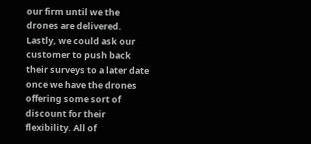our firm until we the drones are delivered. Lastly, we could ask our customer to push back their surveys to a later date once we have the drones offering some sort of discount for their flexibility. All of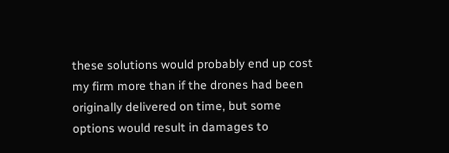these solutions would probably end up cost my firm more than if the drones had been originally delivered on time, but some options would result in damages to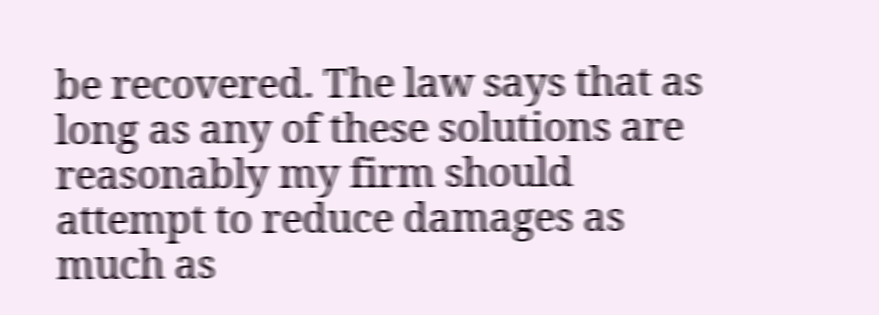be recovered. The law says that as long as any of these solutions are reasonably my firm should attempt to reduce damages as much as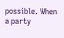possible. When a party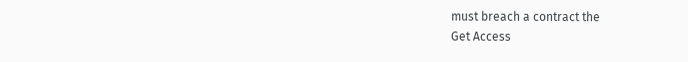must breach a contract the
Get Access